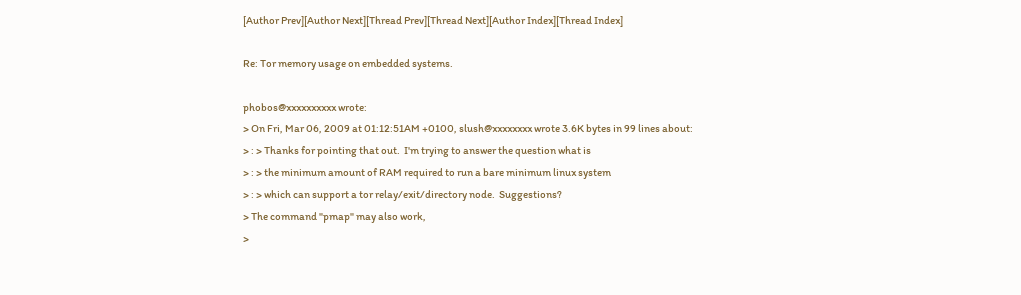[Author Prev][Author Next][Thread Prev][Thread Next][Author Index][Thread Index]

Re: Tor memory usage on embedded systems.

phobos@xxxxxxxxxx wrote:
> On Fri, Mar 06, 2009 at 01:12:51AM +0100, slush@xxxxxxxx wrote 3.6K bytes in 99 lines about:
> : > Thanks for pointing that out.  I'm trying to answer the question what is
> : > the minimum amount of RAM required to run a bare minimum linux system
> : > which can support a tor relay/exit/directory node.  Suggestions?
> The command "pmap" may also work,
>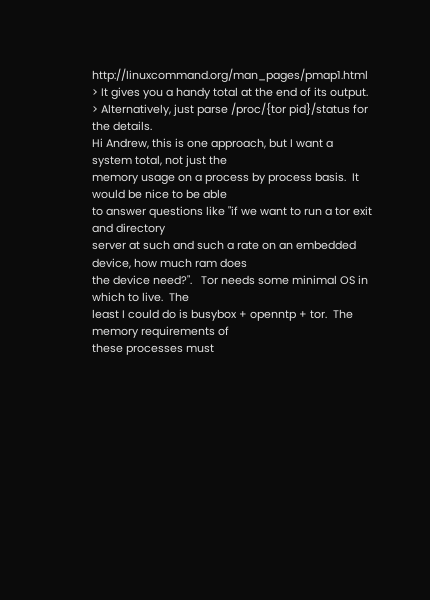http://linuxcommand.org/man_pages/pmap1.html
> It gives you a handy total at the end of its output.
> Alternatively, just parse /proc/{tor pid}/status for the details.
Hi Andrew, this is one approach, but I want a system total, not just the
memory usage on a process by process basis.  It would be nice to be able
to answer questions like "if we want to run a tor exit and directory
server at such and such a rate on an embedded device, how much ram does
the device need?".   Tor needs some minimal OS in which to live.  The
least I could do is busybox + openntp + tor.  The memory requirements of
these processes must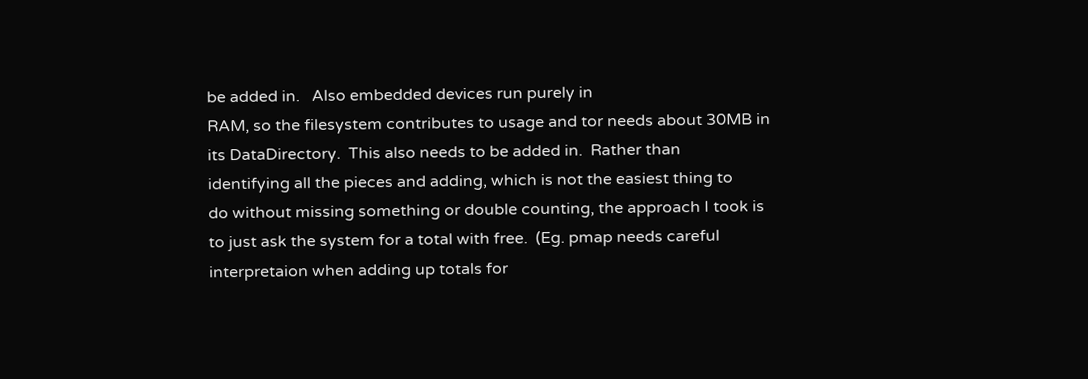be added in.   Also embedded devices run purely in
RAM, so the filesystem contributes to usage and tor needs about 30MB in
its DataDirectory.  This also needs to be added in.  Rather than
identifying all the pieces and adding, which is not the easiest thing to
do without missing something or double counting, the approach I took is
to just ask the system for a total with free.  (Eg. pmap needs careful
interpretaion when adding up totals for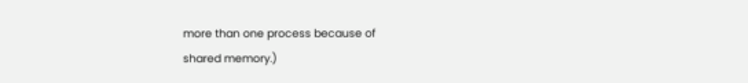more than one process because of
shared memory.)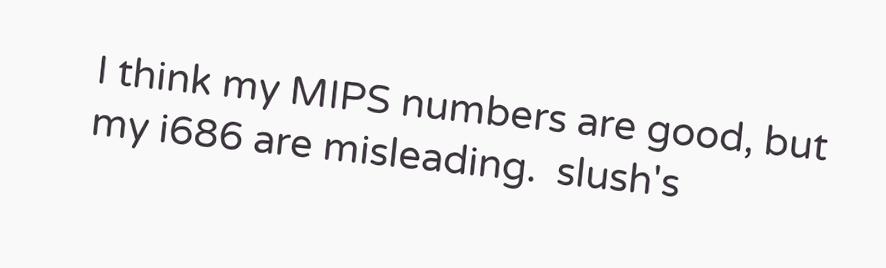I think my MIPS numbers are good, but my i686 are misleading.  slush's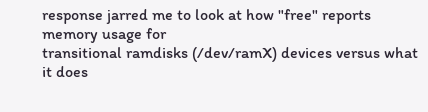response jarred me to look at how "free" reports memory usage for
transitional ramdisks (/dev/ramX) devices versus what it does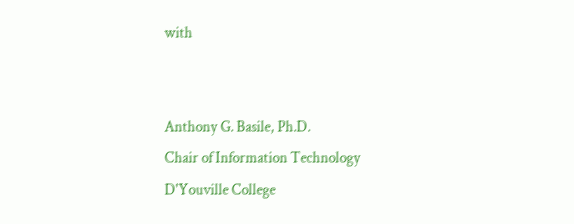with


Anthony G. Basile, Ph.D.
Chair of Information Technology
D'Youville College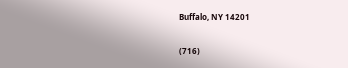Buffalo, NY 14201

(716)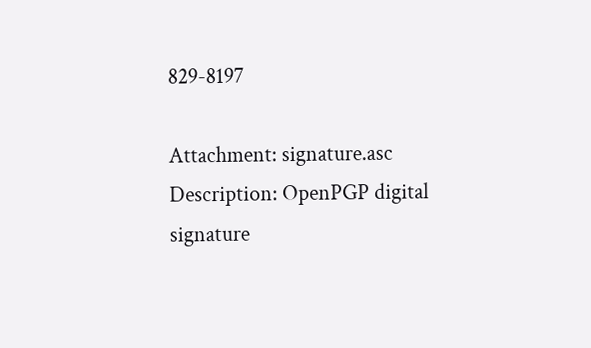829-8197

Attachment: signature.asc
Description: OpenPGP digital signature